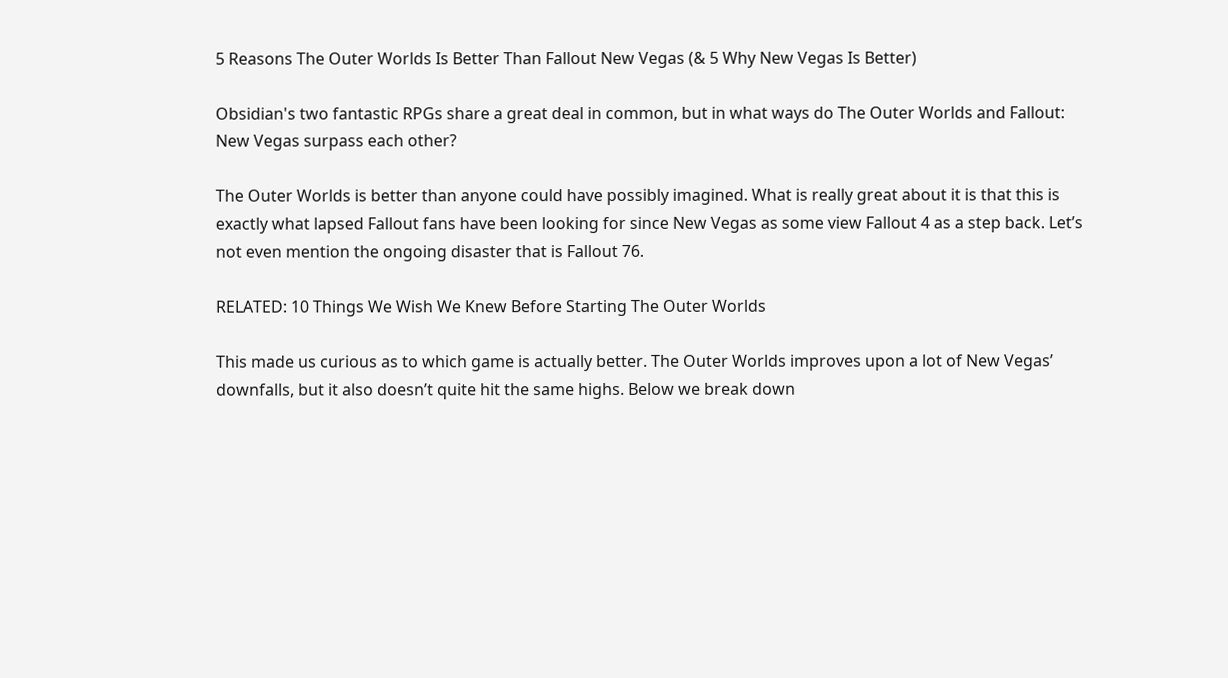5 Reasons The Outer Worlds Is Better Than Fallout New Vegas (& 5 Why New Vegas Is Better)

Obsidian's two fantastic RPGs share a great deal in common, but in what ways do The Outer Worlds and Fallout: New Vegas surpass each other?

The Outer Worlds is better than anyone could have possibly imagined. What is really great about it is that this is exactly what lapsed Fallout fans have been looking for since New Vegas as some view Fallout 4 as a step back. Let’s not even mention the ongoing disaster that is Fallout 76.

RELATED: 10 Things We Wish We Knew Before Starting The Outer Worlds

This made us curious as to which game is actually better. The Outer Worlds improves upon a lot of New Vegas’ downfalls, but it also doesn’t quite hit the same highs. Below we break down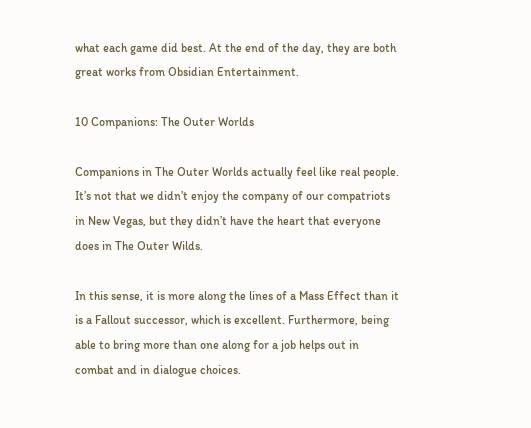what each game did best. At the end of the day, they are both great works from Obsidian Entertainment.

10 Companions: The Outer Worlds

Companions in The Outer Worlds actually feel like real people. It’s not that we didn’t enjoy the company of our compatriots in New Vegas, but they didn’t have the heart that everyone does in The Outer Wilds.

In this sense, it is more along the lines of a Mass Effect than it is a Fallout successor, which is excellent. Furthermore, being able to bring more than one along for a job helps out in combat and in dialogue choices.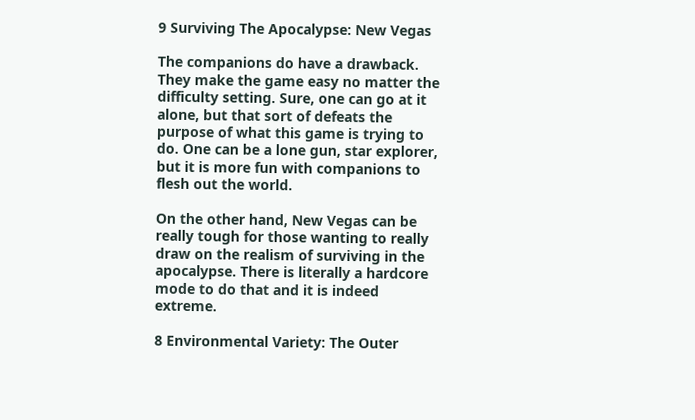9 Surviving The Apocalypse: New Vegas

The companions do have a drawback. They make the game easy no matter the difficulty setting. Sure, one can go at it alone, but that sort of defeats the purpose of what this game is trying to do. One can be a lone gun, star explorer, but it is more fun with companions to flesh out the world.

On the other hand, New Vegas can be really tough for those wanting to really draw on the realism of surviving in the apocalypse. There is literally a hardcore mode to do that and it is indeed extreme.

8 Environmental Variety: The Outer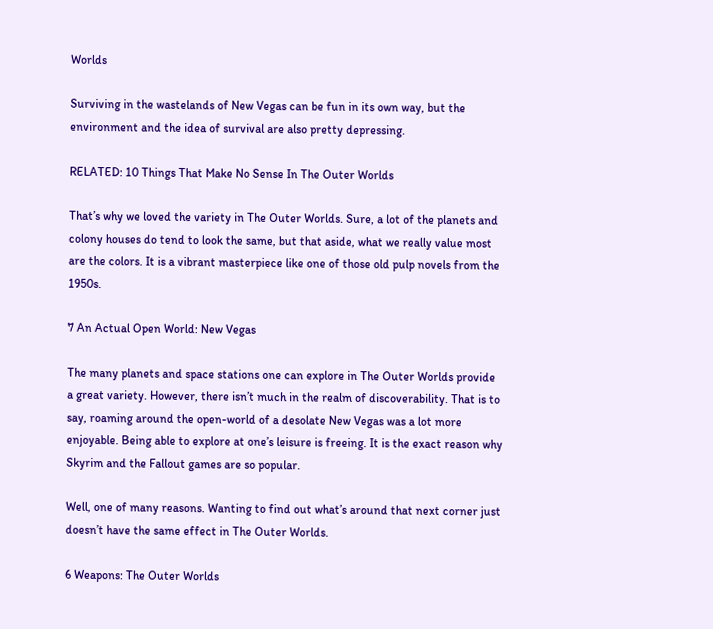Worlds

Surviving in the wastelands of New Vegas can be fun in its own way, but the environment and the idea of survival are also pretty depressing.

RELATED: 10 Things That Make No Sense In The Outer Worlds

That’s why we loved the variety in The Outer Worlds. Sure, a lot of the planets and colony houses do tend to look the same, but that aside, what we really value most are the colors. It is a vibrant masterpiece like one of those old pulp novels from the 1950s.

7 An Actual Open World: New Vegas

The many planets and space stations one can explore in The Outer Worlds provide a great variety. However, there isn’t much in the realm of discoverability. That is to say, roaming around the open-world of a desolate New Vegas was a lot more enjoyable. Being able to explore at one’s leisure is freeing. It is the exact reason why Skyrim and the Fallout games are so popular.

Well, one of many reasons. Wanting to find out what’s around that next corner just doesn’t have the same effect in The Outer Worlds.

6 Weapons: The Outer Worlds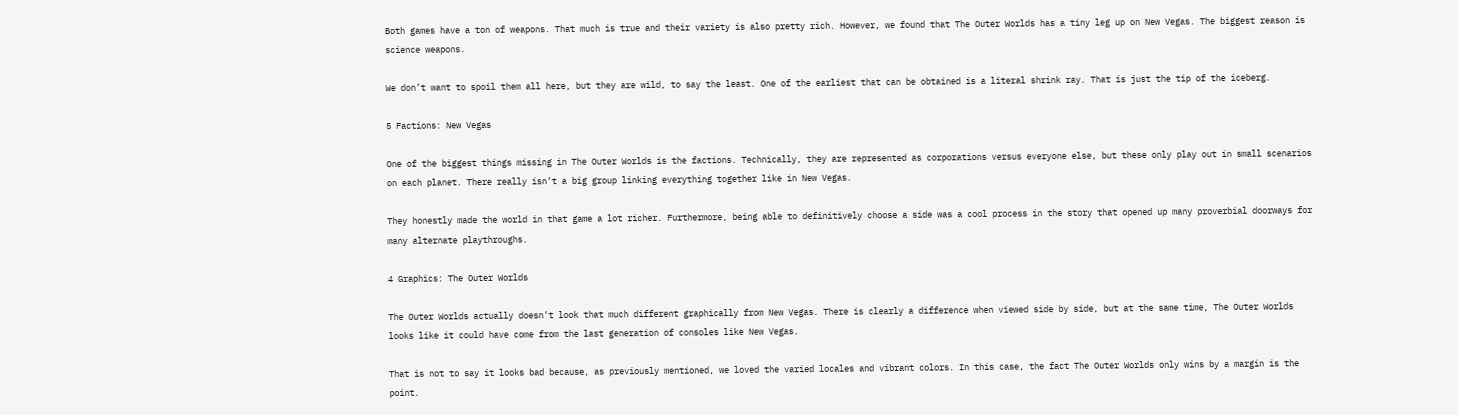Both games have a ton of weapons. That much is true and their variety is also pretty rich. However, we found that The Outer Worlds has a tiny leg up on New Vegas. The biggest reason is science weapons.

We don’t want to spoil them all here, but they are wild, to say the least. One of the earliest that can be obtained is a literal shrink ray. That is just the tip of the iceberg.

5 Factions: New Vegas

One of the biggest things missing in The Outer Worlds is the factions. Technically, they are represented as corporations versus everyone else, but these only play out in small scenarios on each planet. There really isn’t a big group linking everything together like in New Vegas.

They honestly made the world in that game a lot richer. Furthermore, being able to definitively choose a side was a cool process in the story that opened up many proverbial doorways for many alternate playthroughs.

4 Graphics: The Outer Worlds

The Outer Worlds actually doesn’t look that much different graphically from New Vegas. There is clearly a difference when viewed side by side, but at the same time, The Outer Worlds looks like it could have come from the last generation of consoles like New Vegas.

That is not to say it looks bad because, as previously mentioned, we loved the varied locales and vibrant colors. In this case, the fact The Outer Worlds only wins by a margin is the point.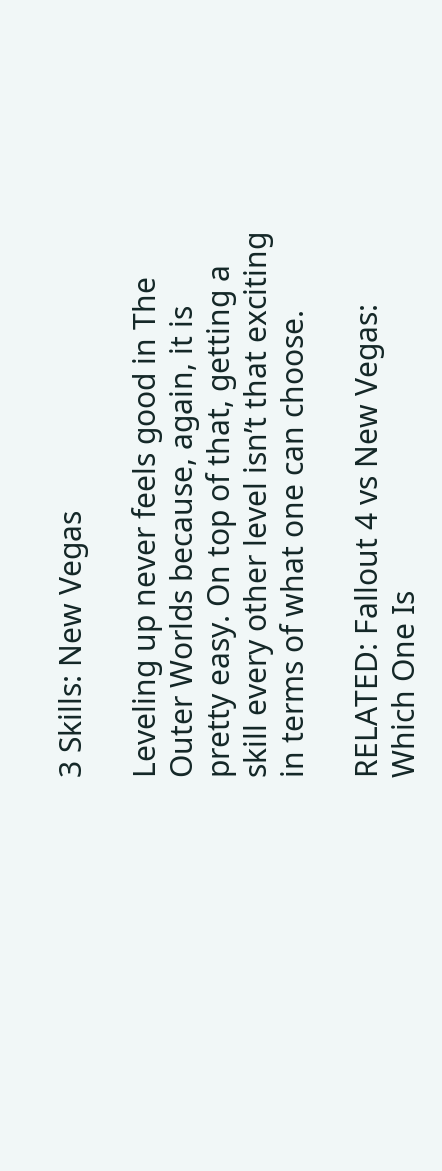3 Skills: New Vegas

Leveling up never feels good in The Outer Worlds because, again, it is pretty easy. On top of that, getting a skill every other level isn’t that exciting in terms of what one can choose.

RELATED: Fallout 4 vs New Vegas: Which One Is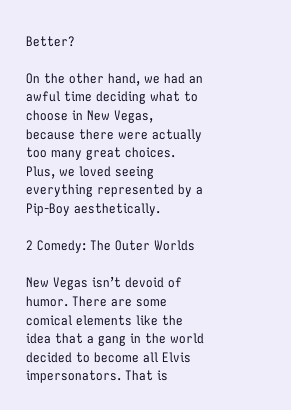Better?

On the other hand, we had an awful time deciding what to choose in New Vegas, because there were actually too many great choices. Plus, we loved seeing everything represented by a Pip-Boy aesthetically.

2 Comedy: The Outer Worlds

New Vegas isn’t devoid of humor. There are some comical elements like the idea that a gang in the world decided to become all Elvis impersonators. That is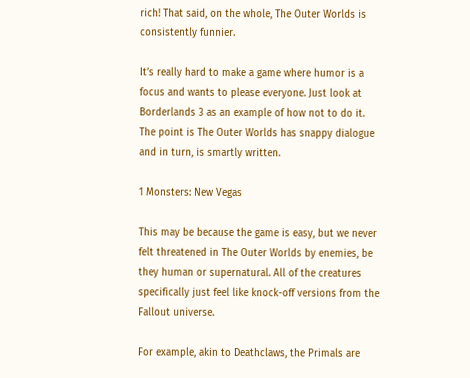rich! That said, on the whole, The Outer Worlds is consistently funnier.

It’s really hard to make a game where humor is a focus and wants to please everyone. Just look at Borderlands 3 as an example of how not to do it. The point is The Outer Worlds has snappy dialogue and in turn, is smartly written.

1 Monsters: New Vegas

This may be because the game is easy, but we never felt threatened in The Outer Worlds by enemies, be they human or supernatural. All of the creatures specifically just feel like knock-off versions from the Fallout universe.

For example, akin to Deathclaws, the Primals are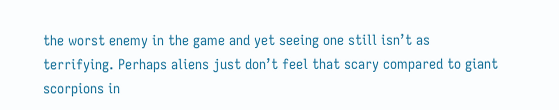the worst enemy in the game and yet seeing one still isn’t as terrifying. Perhaps aliens just don’t feel that scary compared to giant scorpions in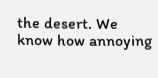the desert. We know how annoying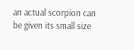an actual scorpion can be given its small size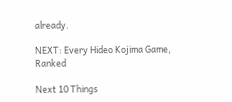already.

NEXT: Every Hideo Kojima Game, Ranked

Next 10 Things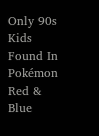Only 90s Kids Found In Pokémon Red & Blue